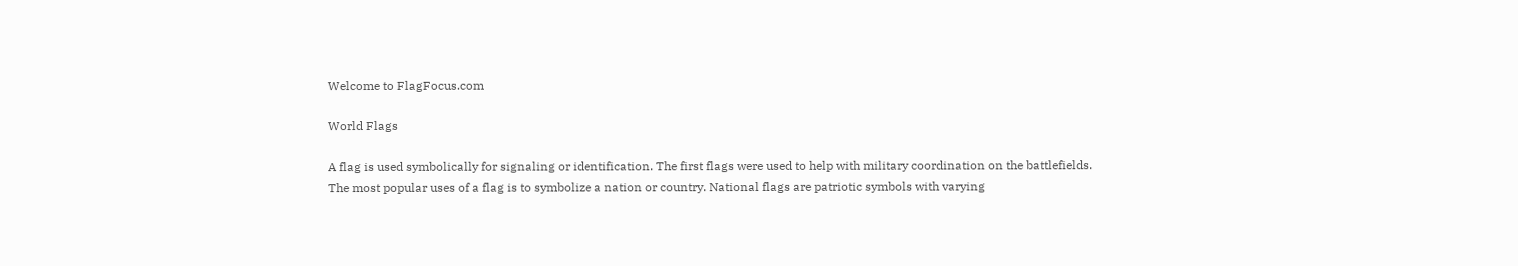Welcome to FlagFocus.com

World Flags

A flag is used symbolically for signaling or identification. The first flags were used to help with military coordination on the battlefields. The most popular uses of a flag is to symbolize a nation or country. National flags are patriotic symbols with varying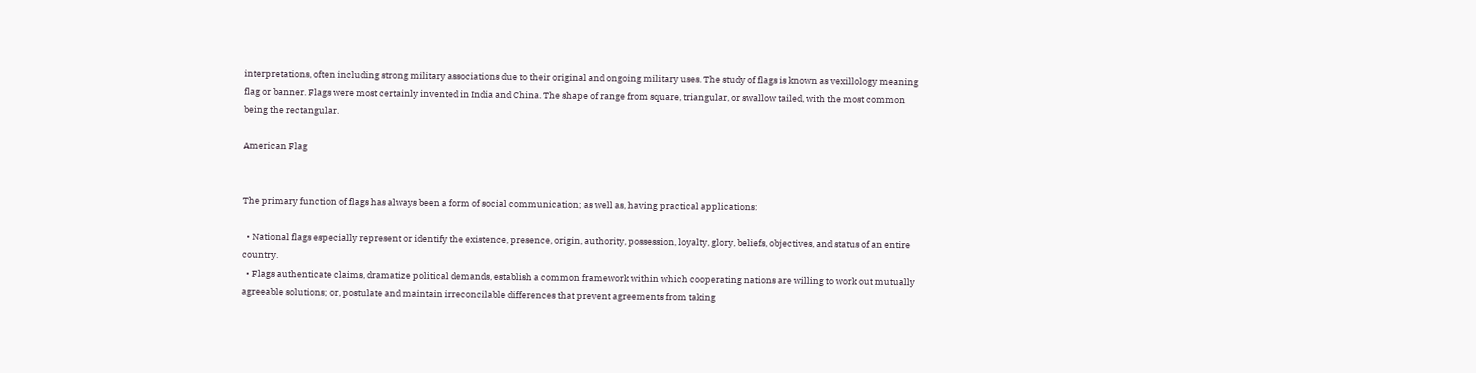interpretations, often including strong military associations due to their original and ongoing military uses. The study of flags is known as vexillology meaning flag or banner. Flags were most certainly invented in India and China. The shape of range from square, triangular, or swallow tailed, with the most common being the rectangular.

American Flag


The primary function of flags has always been a form of social communication; as well as, having practical applications:

  • National flags especially represent or identify the existence, presence, origin, authority, possession, loyalty, glory, beliefs, objectives, and status of an entire country.
  • Flags authenticate claims, dramatize political demands, establish a common framework within which cooperating nations are willing to work out mutually agreeable solutions; or, postulate and maintain irreconcilable differences that prevent agreements from taking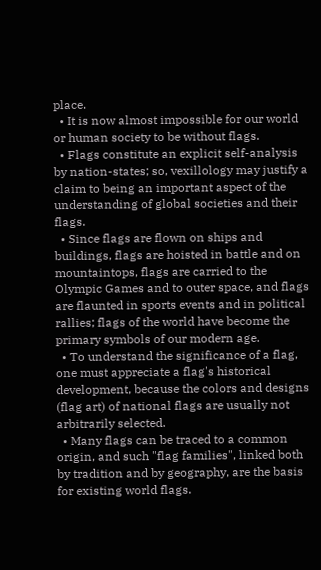place.
  • It is now almost impossible for our world or human society to be without flags.
  • Flags constitute an explicit self-analysis by nation-states; so, vexillology may justify a claim to being an important aspect of the understanding of global societies and their flags.
  • Since flags are flown on ships and buildings, flags are hoisted in battle and on mountaintops, flags are carried to the Olympic Games and to outer space, and flags are flaunted in sports events and in political rallies; flags of the world have become the primary symbols of our modern age.
  • To understand the significance of a flag, one must appreciate a flag's historical development, because the colors and designs (flag art) of national flags are usually not arbitrarily selected.
  • Many flags can be traced to a common origin, and such "flag families", linked both by tradition and by geography, are the basis for existing world flags.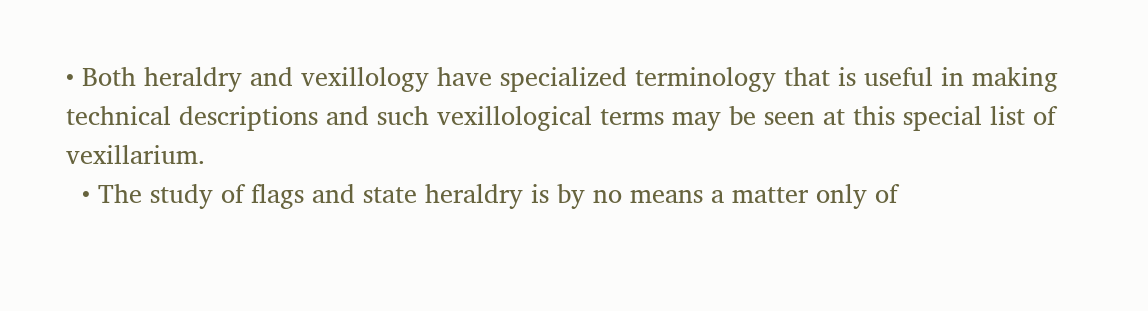• Both heraldry and vexillology have specialized terminology that is useful in making technical descriptions and such vexillological terms may be seen at this special list of vexillarium.
  • The study of flags and state heraldry is by no means a matter only of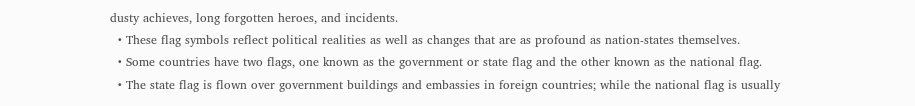dusty achieves, long forgotten heroes, and incidents.
  • These flag symbols reflect political realities as well as changes that are as profound as nation-states themselves.
  • Some countries have two flags, one known as the government or state flag and the other known as the national flag.
  • The state flag is flown over government buildings and embassies in foreign countries; while the national flag is usually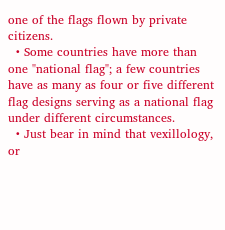one of the flags flown by private citizens.
  • Some countries have more than one "national flag"; a few countries have as many as four or five different flag designs serving as a national flag under different circumstances.
  • Just bear in mind that vexillology, or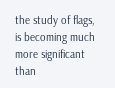the study of flags, is becoming much more significant than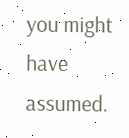you might have assumed.